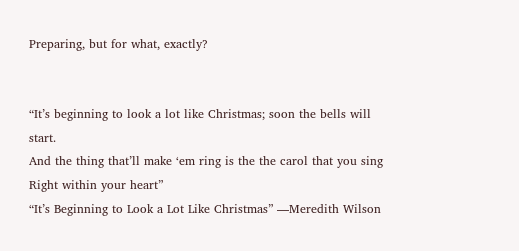Preparing, but for what, exactly?


“It’s beginning to look a lot like Christmas; soon the bells will start.
And the thing that’ll make ‘em ring is the the carol that you sing
Right within your heart”
“It’s Beginning to Look a Lot Like Christmas” —Meredith Wilson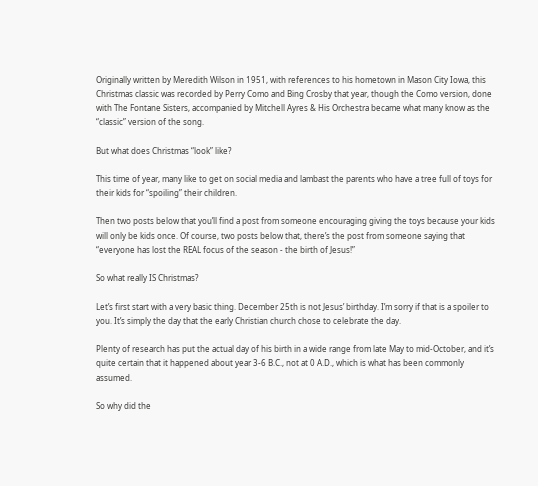Originally written by Meredith Wilson in 1951, with references to his hometown in Mason City Iowa, this Christmas classic was recorded by Perry Como and Bing Crosby that year, though the Como version, done with The Fontane Sisters, accompanied by Mitchell Ayres & His Orchestra became what many know as the “classic” version of the song.

But what does Christmas “look” like?

This time of year, many like to get on social media and lambast the parents who have a tree full of toys for their kids for “spoiling” their children.

Then two posts below that you’ll find a post from someone encouraging giving the toys because your kids will only be kids once. Of course, two posts below that, there’s the post from someone saying that “everyone has lost the REAL focus of the season - the birth of Jesus!”

So what really IS Christmas?

Let’s first start with a very basic thing. December 25th is not Jesus’ birthday. I’m sorry if that is a spoiler to you. It’s simply the day that the early Christian church chose to celebrate the day.

Plenty of research has put the actual day of his birth in a wide range from late May to mid-October, and it’s quite certain that it happened about year 3-6 B.C., not at 0 A.D., which is what has been commonly assumed.

So why did the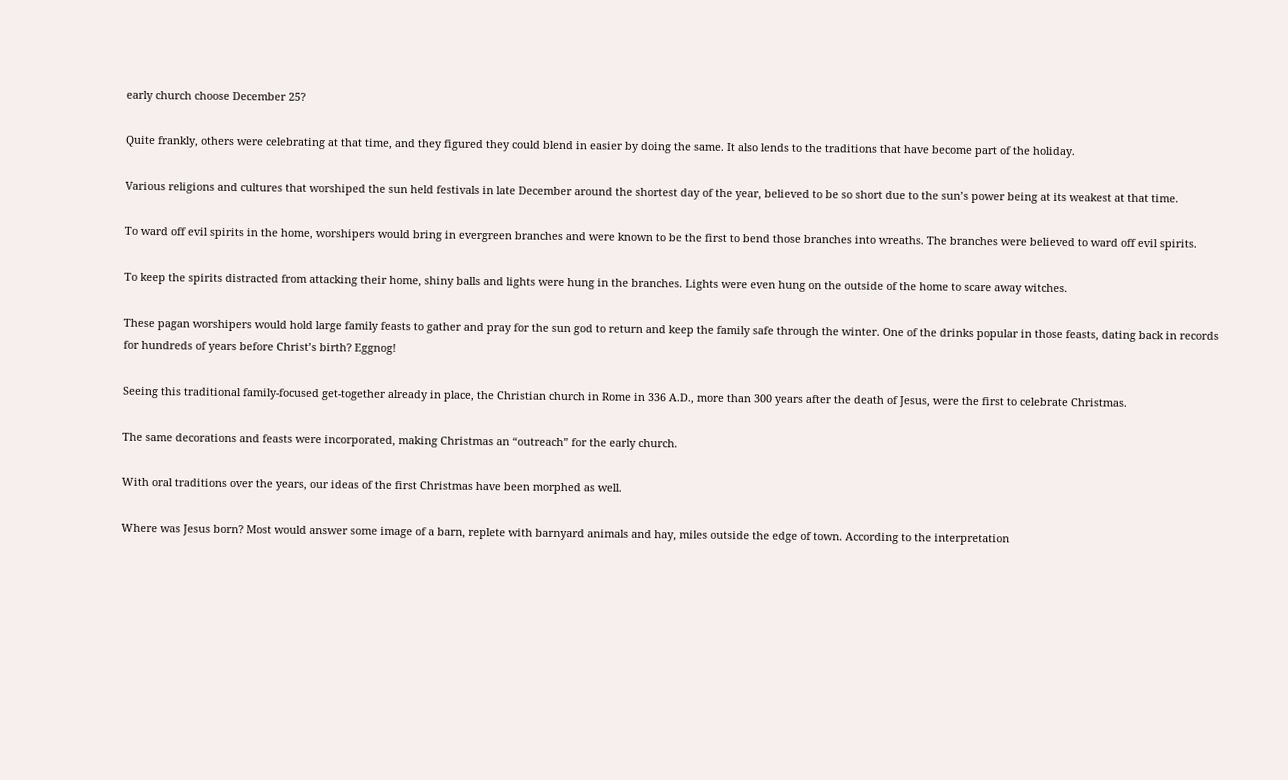early church choose December 25?

Quite frankly, others were celebrating at that time, and they figured they could blend in easier by doing the same. It also lends to the traditions that have become part of the holiday.

Various religions and cultures that worshiped the sun held festivals in late December around the shortest day of the year, believed to be so short due to the sun’s power being at its weakest at that time.

To ward off evil spirits in the home, worshipers would bring in evergreen branches and were known to be the first to bend those branches into wreaths. The branches were believed to ward off evil spirits.

To keep the spirits distracted from attacking their home, shiny balls and lights were hung in the branches. Lights were even hung on the outside of the home to scare away witches.

These pagan worshipers would hold large family feasts to gather and pray for the sun god to return and keep the family safe through the winter. One of the drinks popular in those feasts, dating back in records for hundreds of years before Christ’s birth? Eggnog!

Seeing this traditional family-focused get-together already in place, the Christian church in Rome in 336 A.D., more than 300 years after the death of Jesus, were the first to celebrate Christmas.

The same decorations and feasts were incorporated, making Christmas an “outreach” for the early church.

With oral traditions over the years, our ideas of the first Christmas have been morphed as well.

Where was Jesus born? Most would answer some image of a barn, replete with barnyard animals and hay, miles outside the edge of town. According to the interpretation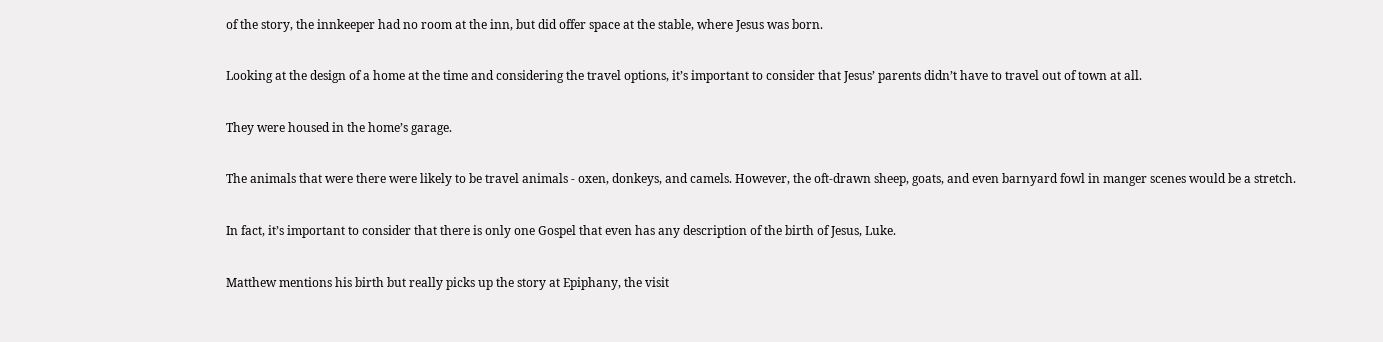of the story, the innkeeper had no room at the inn, but did offer space at the stable, where Jesus was born.

Looking at the design of a home at the time and considering the travel options, it’s important to consider that Jesus’ parents didn’t have to travel out of town at all.

They were housed in the home’s garage.

The animals that were there were likely to be travel animals - oxen, donkeys, and camels. However, the oft-drawn sheep, goats, and even barnyard fowl in manger scenes would be a stretch.

In fact, it’s important to consider that there is only one Gospel that even has any description of the birth of Jesus, Luke.

Matthew mentions his birth but really picks up the story at Epiphany, the visit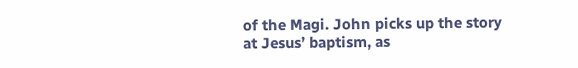of the Magi. John picks up the story at Jesus’ baptism, as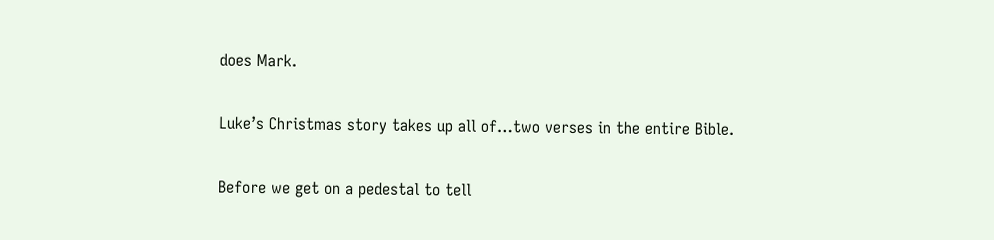does Mark.

Luke’s Christmas story takes up all of…two verses in the entire Bible.

Before we get on a pedestal to tell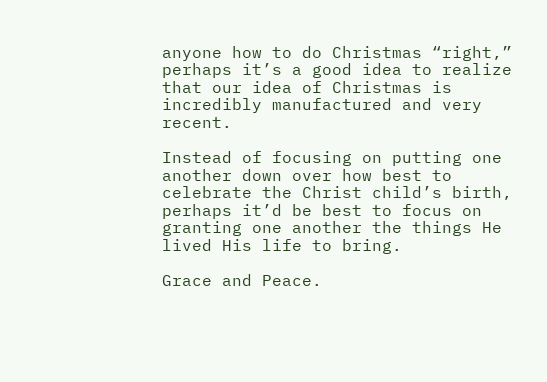anyone how to do Christmas “right,” perhaps it’s a good idea to realize that our idea of Christmas is incredibly manufactured and very recent.

Instead of focusing on putting one another down over how best to celebrate the Christ child’s birth, perhaps it’d be best to focus on granting one another the things He lived His life to bring.

Grace and Peace.